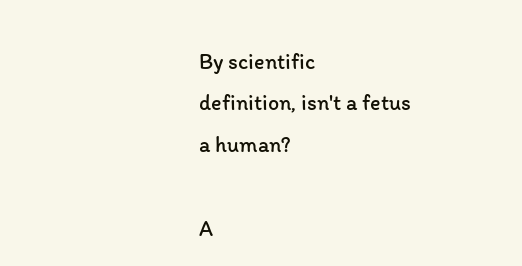By scientific definition, isn't a fetus a human?

A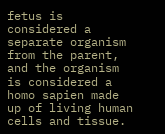fetus is considered a separate organism from the parent, and the organism is considered a homo sapien made up of living human cells and tissue.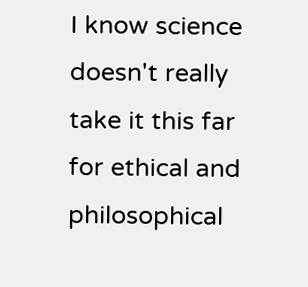I know science doesn't really take it this far for ethical and philosophical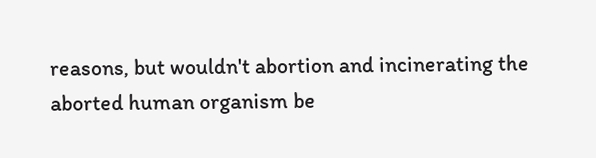reasons, but wouldn't abortion and incinerating the aborted human organism be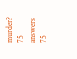murder?
75 answers 75